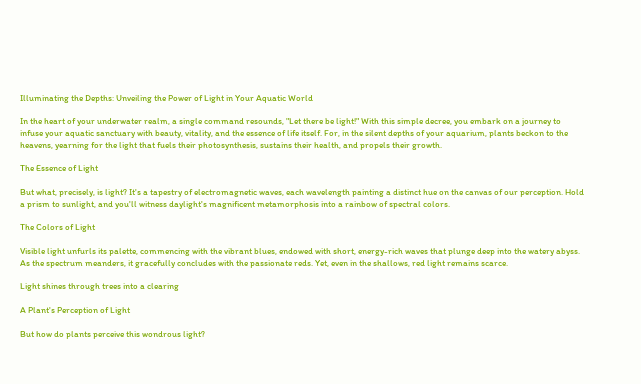Illuminating the Depths: Unveiling the Power of Light in Your Aquatic World

In the heart of your underwater realm, a single command resounds, "Let there be light!" With this simple decree, you embark on a journey to infuse your aquatic sanctuary with beauty, vitality, and the essence of life itself. For, in the silent depths of your aquarium, plants beckon to the heavens, yearning for the light that fuels their photosynthesis, sustains their health, and propels their growth.

The Essence of Light

But what, precisely, is light? It's a tapestry of electromagnetic waves, each wavelength painting a distinct hue on the canvas of our perception. Hold a prism to sunlight, and you'll witness daylight's magnificent metamorphosis into a rainbow of spectral colors.

The Colors of Light

Visible light unfurls its palette, commencing with the vibrant blues, endowed with short, energy-rich waves that plunge deep into the watery abyss. As the spectrum meanders, it gracefully concludes with the passionate reds. Yet, even in the shallows, red light remains scarce.

Light shines through trees into a clearing

A Plant's Perception of Light

But how do plants perceive this wondrous light?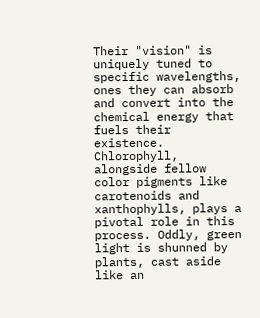Their "vision" is uniquely tuned to specific wavelengths, ones they can absorb and convert into the chemical energy that fuels their existence. Chlorophyll, alongside fellow color pigments like carotenoids and xanthophylls, plays a pivotal role in this process. Oddly, green light is shunned by plants, cast aside like an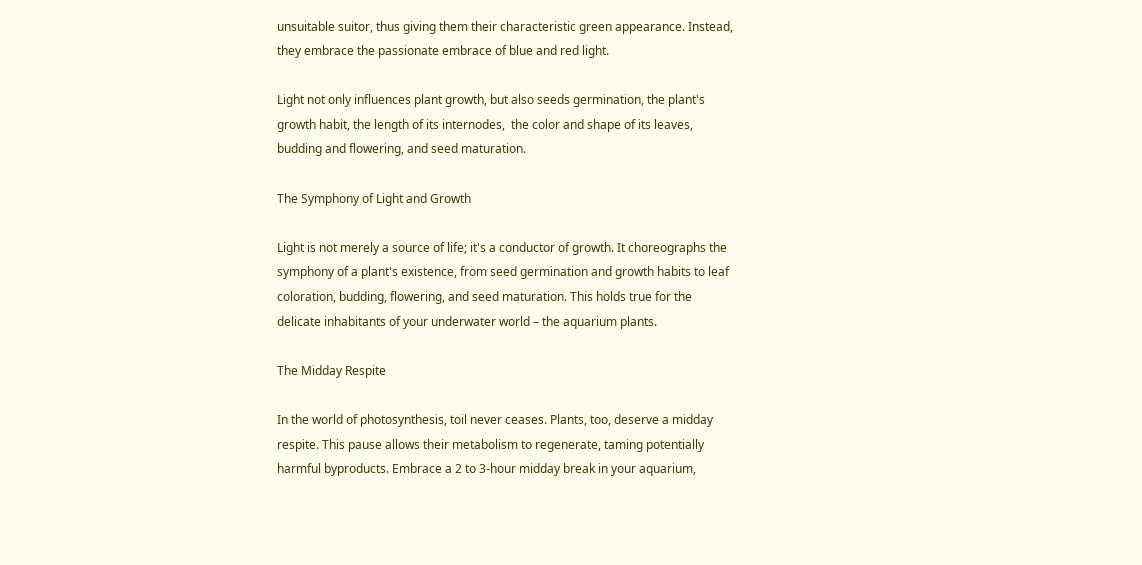unsuitable suitor, thus giving them their characteristic green appearance. Instead, they embrace the passionate embrace of blue and red light.

Light not only influences plant growth, but also seeds germination, the plant's growth habit, the length of its internodes,  the color and shape of its leaves, budding and flowering, and seed maturation.

The Symphony of Light and Growth

Light is not merely a source of life; it's a conductor of growth. It choreographs the symphony of a plant's existence, from seed germination and growth habits to leaf coloration, budding, flowering, and seed maturation. This holds true for the delicate inhabitants of your underwater world – the aquarium plants.

The Midday Respite

In the world of photosynthesis, toil never ceases. Plants, too, deserve a midday respite. This pause allows their metabolism to regenerate, taming potentially harmful byproducts. Embrace a 2 to 3-hour midday break in your aquarium,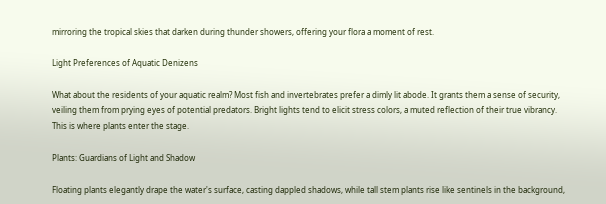mirroring the tropical skies that darken during thunder showers, offering your flora a moment of rest.

Light Preferences of Aquatic Denizens

What about the residents of your aquatic realm? Most fish and invertebrates prefer a dimly lit abode. It grants them a sense of security, veiling them from prying eyes of potential predators. Bright lights tend to elicit stress colors, a muted reflection of their true vibrancy. This is where plants enter the stage.

Plants: Guardians of Light and Shadow

Floating plants elegantly drape the water's surface, casting dappled shadows, while tall stem plants rise like sentinels in the background,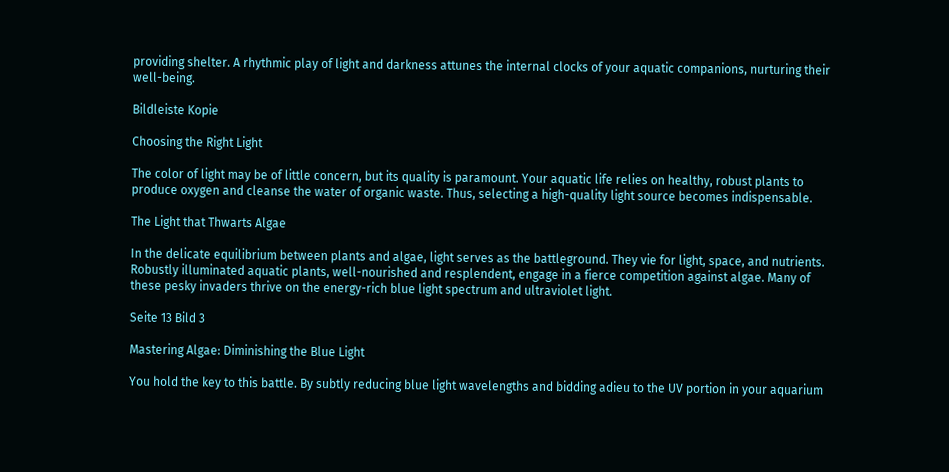providing shelter. A rhythmic play of light and darkness attunes the internal clocks of your aquatic companions, nurturing their well-being.

Bildleiste Kopie

Choosing the Right Light

The color of light may be of little concern, but its quality is paramount. Your aquatic life relies on healthy, robust plants to produce oxygen and cleanse the water of organic waste. Thus, selecting a high-quality light source becomes indispensable.

The Light that Thwarts Algae

In the delicate equilibrium between plants and algae, light serves as the battleground. They vie for light, space, and nutrients. Robustly illuminated aquatic plants, well-nourished and resplendent, engage in a fierce competition against algae. Many of these pesky invaders thrive on the energy-rich blue light spectrum and ultraviolet light.

Seite 13 Bild 3

Mastering Algae: Diminishing the Blue Light

You hold the key to this battle. By subtly reducing blue light wavelengths and bidding adieu to the UV portion in your aquarium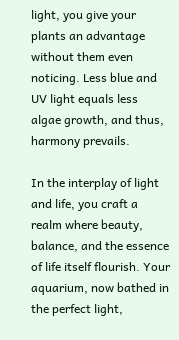light, you give your plants an advantage without them even noticing. Less blue and UV light equals less algae growth, and thus, harmony prevails.

In the interplay of light and life, you craft a realm where beauty, balance, and the essence of life itself flourish. Your aquarium, now bathed in the perfect light,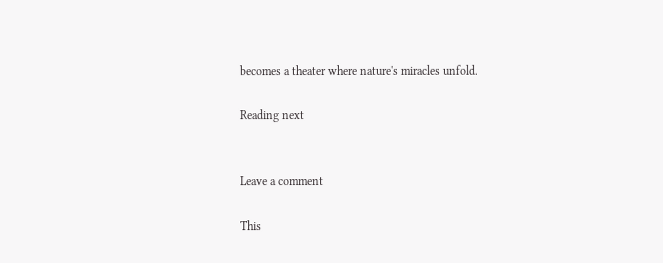becomes a theater where nature's miracles unfold.

Reading next


Leave a comment

This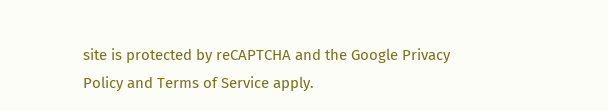site is protected by reCAPTCHA and the Google Privacy Policy and Terms of Service apply.